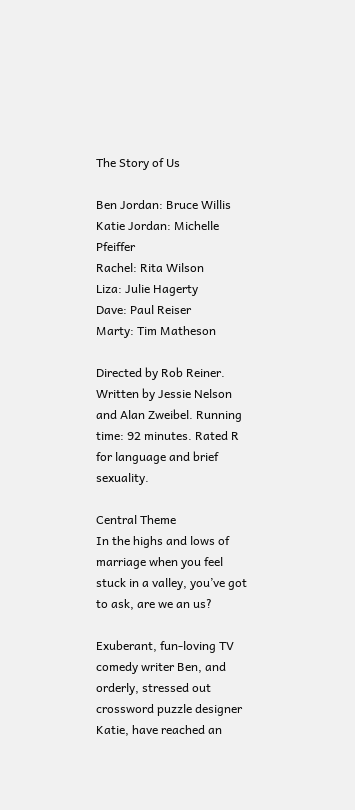The Story of Us

Ben Jordan: Bruce Willis
Katie Jordan: Michelle Pfeiffer
Rachel: Rita Wilson
Liza: Julie Hagerty
Dave: Paul Reiser
Marty: Tim Matheson

Directed by Rob Reiner. Written by Jessie Nelson and Alan Zweibel. Running time: 92 minutes. Rated R for language and brief sexuality.

Central Theme
In the highs and lows of marriage when you feel stuck in a valley, you’ve got to ask, are we an us?

Exuberant, fun-loving TV comedy writer Ben, and orderly, stressed out crossword puzzle designer Katie, have reached an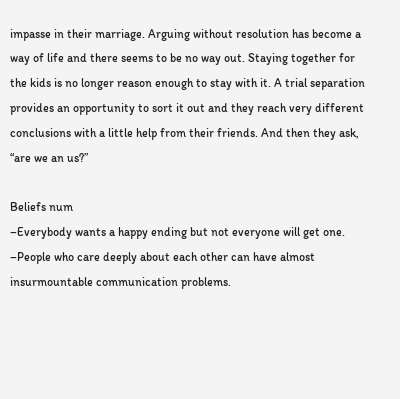impasse in their marriage. Arguing without resolution has become a way of life and there seems to be no way out. Staying together for the kids is no longer reason enough to stay with it. A trial separation provides an opportunity to sort it out and they reach very different conclusions with a little help from their friends. And then they ask, “are we an us?”

Beliefs num
–Everybody wants a happy ending but not everyone will get one.
–People who care deeply about each other can have almost insurmountable communication problems.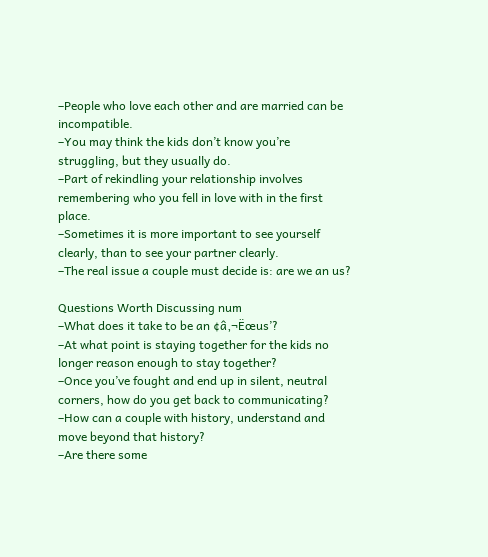–People who love each other and are married can be incompatible.
–You may think the kids don’t know you’re struggling, but they usually do.
–Part of rekindling your relationship involves remembering who you fell in love with in the first place.
–Sometimes it is more important to see yourself clearly, than to see your partner clearly.
–The real issue a couple must decide is: are we an us?

Questions Worth Discussing num
–What does it take to be an ¢â‚¬Ëœus’?
–At what point is staying together for the kids no longer reason enough to stay together?
–Once you’ve fought and end up in silent, neutral corners, how do you get back to communicating?
–How can a couple with history, understand and move beyond that history?
–Are there some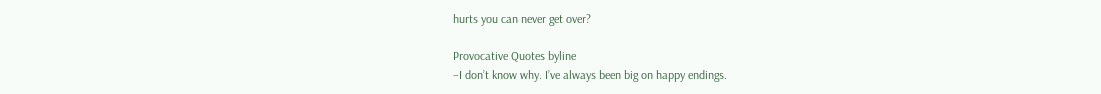hurts you can never get over?

Provocative Quotes byline
–I don’t know why. I’ve always been big on happy endings.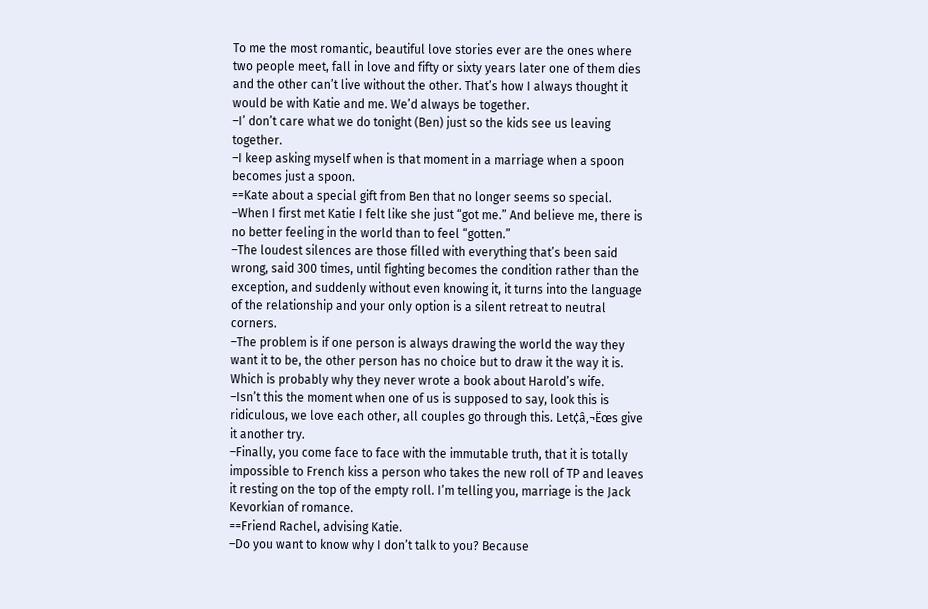To me the most romantic, beautiful love stories ever are the ones where two people meet, fall in love and fifty or sixty years later one of them dies and the other can’t live without the other. That’s how I always thought it would be with Katie and me. We’d always be together.
–I’ don’t care what we do tonight (Ben) just so the kids see us leaving together.
–I keep asking myself when is that moment in a marriage when a spoon becomes just a spoon.
==Kate about a special gift from Ben that no longer seems so special.
–When I first met Katie I felt like she just “got me.” And believe me, there is no better feeling in the world than to feel “gotten.”
–The loudest silences are those filled with everything that’s been said wrong, said 300 times, until fighting becomes the condition rather than the exception, and suddenly without even knowing it, it turns into the language of the relationship and your only option is a silent retreat to neutral corners.
–The problem is if one person is always drawing the world the way they want it to be, the other person has no choice but to draw it the way it is. Which is probably why they never wrote a book about Harold’s wife.
–Isn’t this the moment when one of us is supposed to say, look this is ridiculous, we love each other, all couples go through this. Let¢â‚¬Ëœs give it another try.
–Finally, you come face to face with the immutable truth, that it is totally impossible to French kiss a person who takes the new roll of TP and leaves it resting on the top of the empty roll. I’m telling you, marriage is the Jack Kevorkian of romance.
==Friend Rachel, advising Katie.
–Do you want to know why I don’t talk to you? Because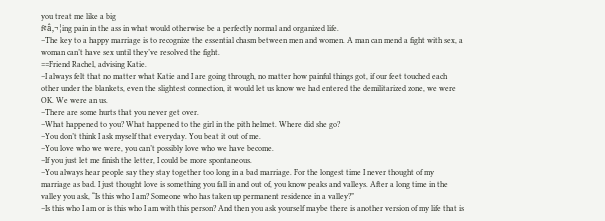you treat me like a big
f¢â‚¬¦ing pain in the ass in what would otherwise be a perfectly normal and organized life.
–The key to a happy marriage is to recognize the essential chasm between men and women. A man can mend a fight with sex, a woman can’t have sex until they’ve resolved the fight.
==Friend Rachel, advising Katie.
–I always felt that no matter what Katie and I are going through, no matter how painful things got, if our feet touched each other under the blankets, even the slightest connection, it would let us know we had entered the demilitarized zone, we were OK. We were an us.
–There are some hurts that you never get over.
–What happened to you? What happened to the girl in the pith helmet. Where did she go?
–You don’t think I ask myself that everyday. You beat it out of me.
–You love who we were, you can’t possibly love who we have become.
–If you just let me finish the letter, I could be more spontaneous.
–You always hear people say they stay together too long in a bad marriage. For the longest time I never thought of my marriage as bad. I just thought love is something you fall in and out of, you know peaks and valleys. After a long time in the valley you ask, “Is this who I am? Someone who has taken up permanent residence in a valley?”
–Is this who I am or is this who I am with this person? And then you ask yourself maybe there is another version of my life that is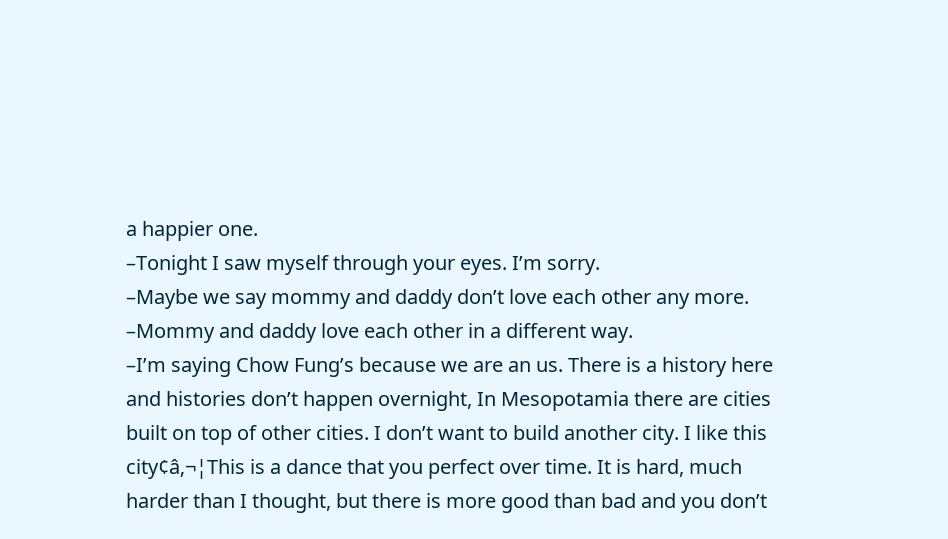a happier one.
–Tonight I saw myself through your eyes. I’m sorry.
–Maybe we say mommy and daddy don’t love each other any more.
–Mommy and daddy love each other in a different way.
–I’m saying Chow Fung’s because we are an us. There is a history here and histories don’t happen overnight, In Mesopotamia there are cities built on top of other cities. I don’t want to build another city. I like this city¢â‚¬¦This is a dance that you perfect over time. It is hard, much harder than I thought, but there is more good than bad and you don’t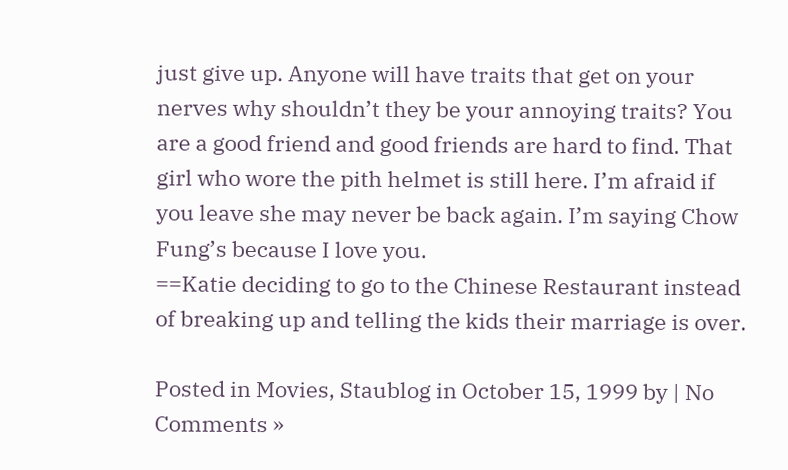just give up. Anyone will have traits that get on your nerves why shouldn’t they be your annoying traits? You are a good friend and good friends are hard to find. That girl who wore the pith helmet is still here. I’m afraid if you leave she may never be back again. I’m saying Chow Fung’s because I love you.
==Katie deciding to go to the Chinese Restaurant instead of breaking up and telling the kids their marriage is over.

Posted in Movies, Staublog in October 15, 1999 by | No Comments »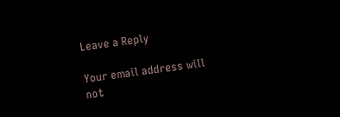Leave a Reply

Your email address will not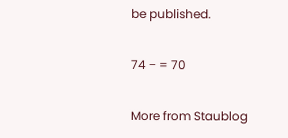be published.

74 − = 70

More from Staublog